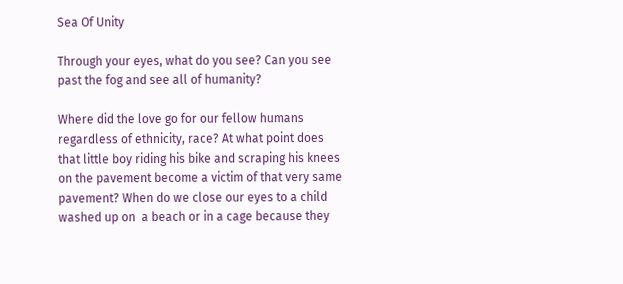Sea Of Unity

Through your eyes, what do you see? Can you see past the fog and see all of humanity?

Where did the love go for our fellow humans regardless of ethnicity, race? At what point does that little boy riding his bike and scraping his knees on the pavement become a victim of that very same pavement? When do we close our eyes to a child washed up on  a beach or in a cage because they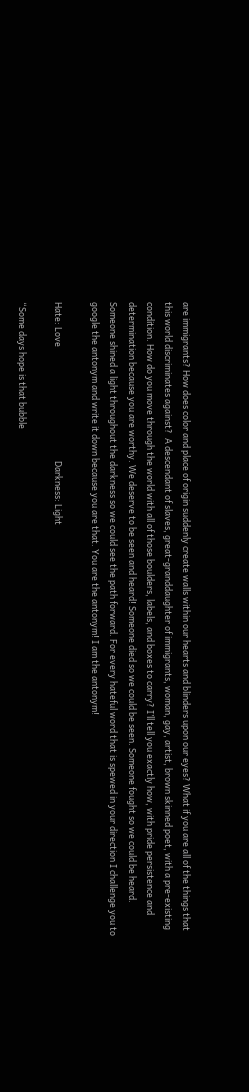are immigrants? How does color and place of origin suddenly create walls within our hearts and blinders upon our eyes? What if you are all of the things that this world discriminates against?  A descendant of slaves, great-granddaughter of immigrants, woman, gay, artist, brown skinned poet, with a pre-existing condition. How do you move through the world with all of those boulders, labels, and boxes to carry? I’ll tell you exactly how, with pride persistence and determination because you are worthy. We deserve to be seen and heard! Someone died so we could be seen. Someone fought so we could be heard. Someone shined a light throughout the darkness so we could see the path forward. For every hateful word that is spewed in your direction I challenge you to google the antonym and write it down because you are that. You are the antonym! I am the antonym!

Hate: Love                                                         Darkness: Light

“Some days hope is that bubble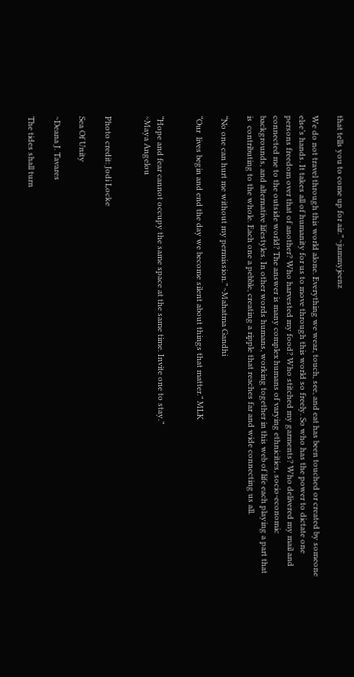that tells you to come up for air.” ~jummyjeenz

We do not travel through this world alone. Everything we wear, touch, see, and eat has been touched or created by someone else’s hands. It takes all of humanity for us to move through this world so freely. So who has the power to dictate one persons freedom over that of another? Who harvested my food? Who stitched my garments? Who delivered my mail and connected me to the outside world? The answer is many complex humans of varying ethnicities, socio-economic backgrounds, and alternative lifestyles. In other words humans, working together in this web of life each playing a part that is  contributing to the whole. Each one a pebble, creating a ripple that reaches far and wide connecting us all.

“No one can hurt me without my permission.” ~Mahatma Gandhi

“Our  lives begin and end the day we become silent about things that matter.” MLK


“Hope and fear cannot occupy the same space at the same time. Invite one to stay.”                                                                                                                                  ~Maya Angelou


Photo credit: Jodi Locke

Sea Of Unity

~Deana J. Tavares

The tides shall turn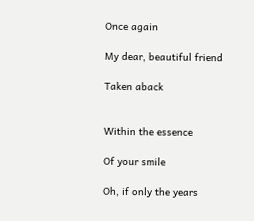Once again

My dear, beautiful friend

Taken aback


Within the essence

Of your smile

Oh, if only the years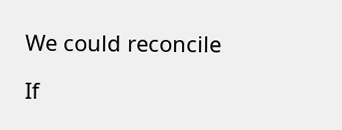We could reconcile

If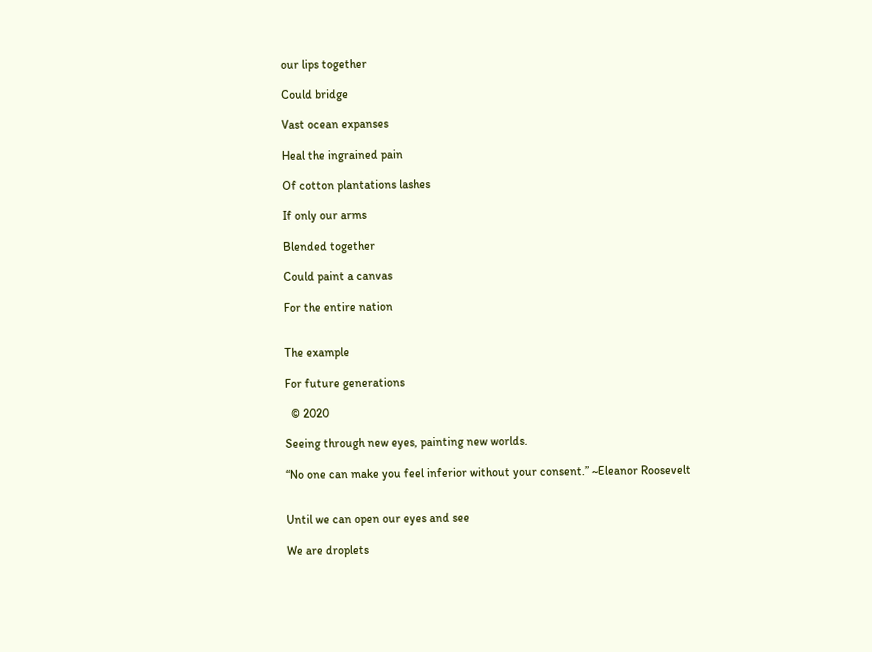our lips together

Could bridge

Vast ocean expanses

Heal the ingrained pain

Of cotton plantations lashes

If only our arms

Blended together

Could paint a canvas

For the entire nation


The example

For future generations

  © 2020

Seeing through new eyes, painting new worlds.

“No one can make you feel inferior without your consent.” ~Eleanor Roosevelt


Until we can open our eyes and see

We are droplets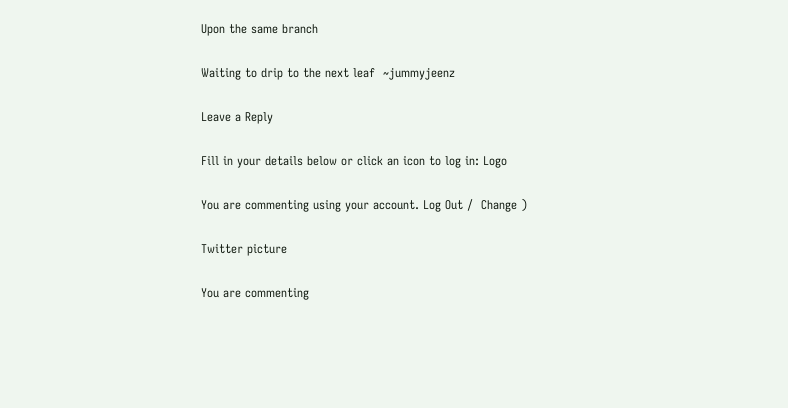Upon the same branch

Waiting to drip to the next leaf  ~jummyjeenz

Leave a Reply

Fill in your details below or click an icon to log in: Logo

You are commenting using your account. Log Out /  Change )

Twitter picture

You are commenting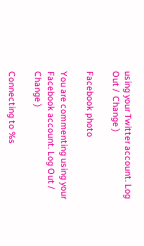using your Twitter account. Log Out /  Change )

Facebook photo

You are commenting using your Facebook account. Log Out /  Change )

Connecting to %s